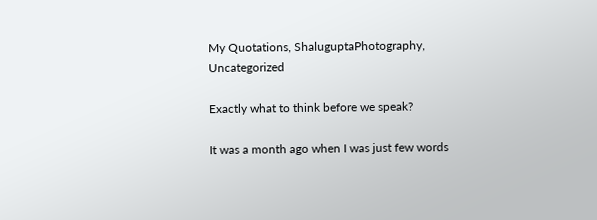My Quotations, ShaluguptaPhotography, Uncategorized

Exactly what to think before we speak?

It was a month ago when I was just few words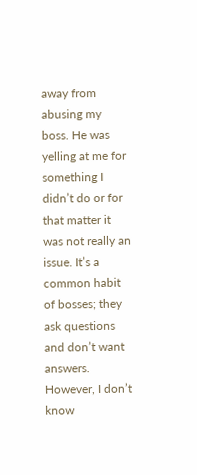away from abusing my boss. He was yelling at me for something I didn’t do or for that matter it was not really an issue. It’s a common habit of bosses; they ask questions and don’t want answers. However, I don’t know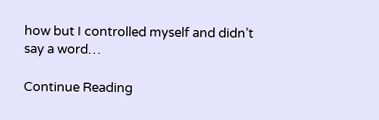how but I controlled myself and didn’t say a word…

Continue Reading